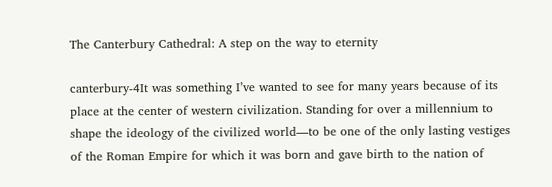The Canterbury Cathedral: A step on the way to eternity

canterbury-4It was something I’ve wanted to see for many years because of its place at the center of western civilization. Standing for over a millennium to shape the ideology of the civilized world—to be one of the only lasting vestiges of the Roman Empire for which it was born and gave birth to the nation of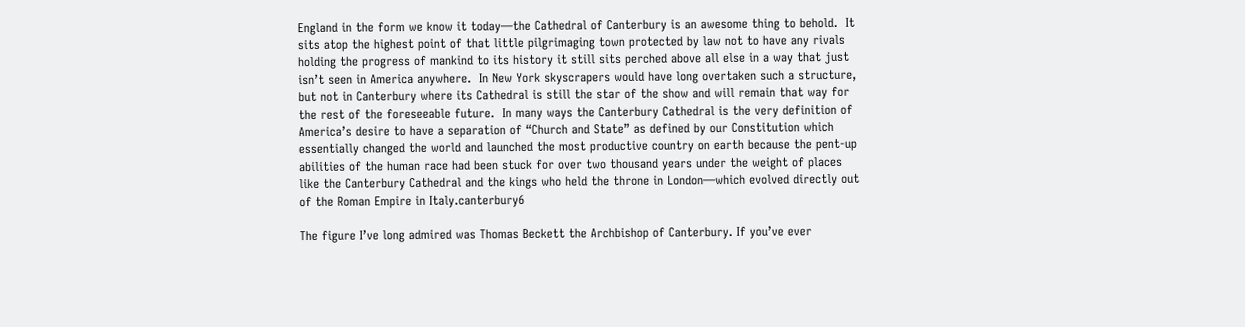England in the form we know it today—the Cathedral of Canterbury is an awesome thing to behold.  It sits atop the highest point of that little pilgrimaging town protected by law not to have any rivals holding the progress of mankind to its history it still sits perched above all else in a way that just isn’t seen in America anywhere.  In New York skyscrapers would have long overtaken such a structure, but not in Canterbury where its Cathedral is still the star of the show and will remain that way for the rest of the foreseeable future.  In many ways the Canterbury Cathedral is the very definition of America’s desire to have a separation of “Church and State” as defined by our Constitution which essentially changed the world and launched the most productive country on earth because the pent-up abilities of the human race had been stuck for over two thousand years under the weight of places like the Canterbury Cathedral and the kings who held the throne in London—which evolved directly out of the Roman Empire in Italy.canterbury6

The figure I’ve long admired was Thomas Beckett the Archbishop of Canterbury. If you’ve ever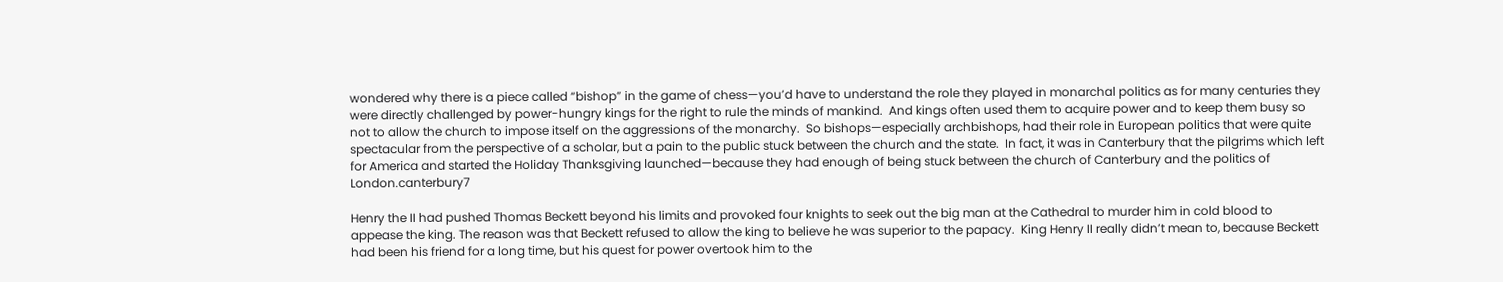wondered why there is a piece called “bishop” in the game of chess—you’d have to understand the role they played in monarchal politics as for many centuries they were directly challenged by power-hungry kings for the right to rule the minds of mankind.  And kings often used them to acquire power and to keep them busy so not to allow the church to impose itself on the aggressions of the monarchy.  So bishops—especially archbishops, had their role in European politics that were quite spectacular from the perspective of a scholar, but a pain to the public stuck between the church and the state.  In fact, it was in Canterbury that the pilgrims which left for America and started the Holiday Thanksgiving launched—because they had enough of being stuck between the church of Canterbury and the politics of London.canterbury7

Henry the II had pushed Thomas Beckett beyond his limits and provoked four knights to seek out the big man at the Cathedral to murder him in cold blood to appease the king. The reason was that Beckett refused to allow the king to believe he was superior to the papacy.  King Henry II really didn’t mean to, because Beckett had been his friend for a long time, but his quest for power overtook him to the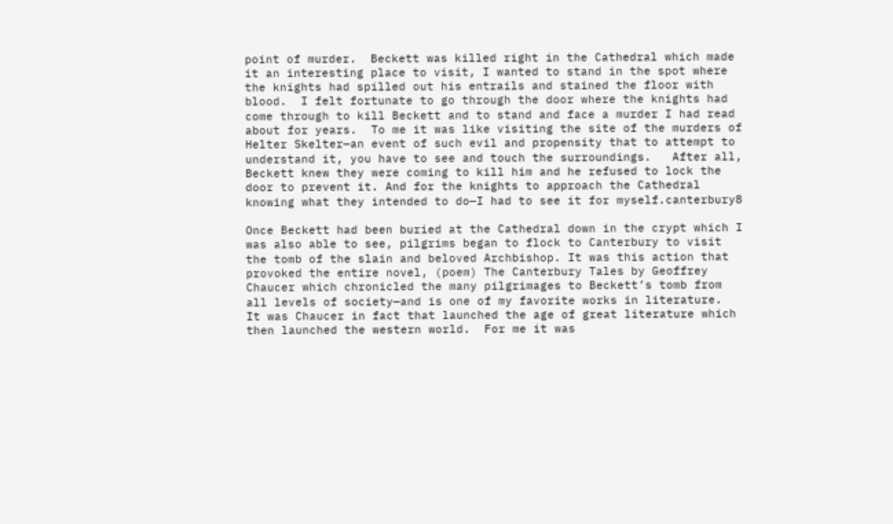point of murder.  Beckett was killed right in the Cathedral which made it an interesting place to visit, I wanted to stand in the spot where the knights had spilled out his entrails and stained the floor with blood.  I felt fortunate to go through the door where the knights had come through to kill Beckett and to stand and face a murder I had read about for years.  To me it was like visiting the site of the murders of Helter Skelter—an event of such evil and propensity that to attempt to understand it, you have to see and touch the surroundings.   After all, Beckett knew they were coming to kill him and he refused to lock the door to prevent it. And for the knights to approach the Cathedral knowing what they intended to do—I had to see it for myself.canterbury8

Once Beckett had been buried at the Cathedral down in the crypt which I was also able to see, pilgrims began to flock to Canterbury to visit the tomb of the slain and beloved Archbishop. It was this action that provoked the entire novel, (poem) The Canterbury Tales by Geoffrey Chaucer which chronicled the many pilgrimages to Beckett’s tomb from all levels of society—and is one of my favorite works in literature.  It was Chaucer in fact that launched the age of great literature which then launched the western world.  For me it was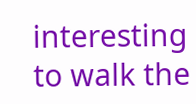interesting to walk the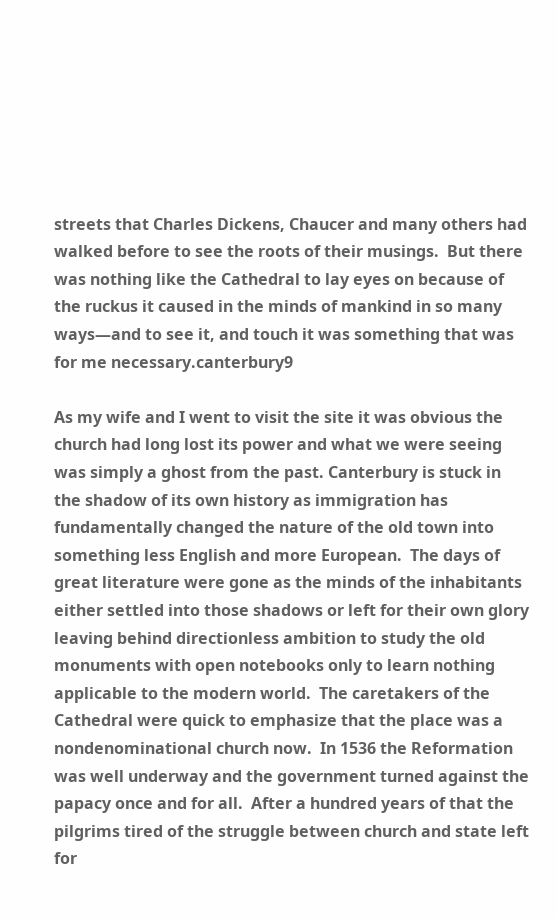streets that Charles Dickens, Chaucer and many others had walked before to see the roots of their musings.  But there was nothing like the Cathedral to lay eyes on because of the ruckus it caused in the minds of mankind in so many ways—and to see it, and touch it was something that was for me necessary.canterbury9

As my wife and I went to visit the site it was obvious the church had long lost its power and what we were seeing was simply a ghost from the past. Canterbury is stuck in the shadow of its own history as immigration has fundamentally changed the nature of the old town into something less English and more European.  The days of great literature were gone as the minds of the inhabitants either settled into those shadows or left for their own glory leaving behind directionless ambition to study the old monuments with open notebooks only to learn nothing applicable to the modern world.  The caretakers of the Cathedral were quick to emphasize that the place was a nondenominational church now.  In 1536 the Reformation was well underway and the government turned against the papacy once and for all.  After a hundred years of that the pilgrims tired of the struggle between church and state left for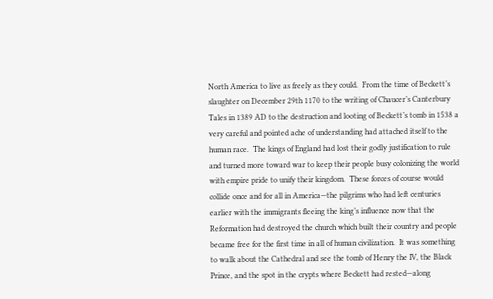North America to live as freely as they could.  From the time of Beckett’s slaughter on December 29th 1170 to the writing of Chaucer’s Canterbury Tales in 1389 AD to the destruction and looting of Beckett’s tomb in 1538 a very careful and pointed ache of understanding had attached itself to the human race.  The kings of England had lost their godly justification to rule and turned more toward war to keep their people busy colonizing the world with empire pride to unify their kingdom.  These forces of course would collide once and for all in America—the pilgrims who had left centuries earlier with the immigrants fleeing the king’s influence now that the Reformation had destroyed the church which built their country and people became free for the first time in all of human civilization.  It was something to walk about the Cathedral and see the tomb of Henry the IV, the Black Prince, and the spot in the crypts where Beckett had rested—along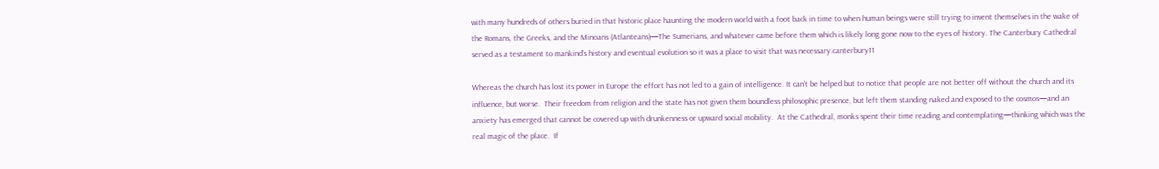with many hundreds of others buried in that historic place haunting the modern world with a foot back in time to when human beings were still trying to invent themselves in the wake of the Romans, the Greeks, and the Minoans (Atlanteans)—The Sumerians, and whatever came before them which is likely long gone now to the eyes of history. The Canterbury Cathedral served as a testament to mankind’s history and eventual evolution so it was a place to visit that was necessary.canterbury11

Whereas the church has lost its power in Europe the effort has not led to a gain of intelligence. It can’t be helped but to notice that people are not better off without the church and its influence, but worse.  Their freedom from religion and the state has not given them boundless philosophic presence, but left them standing naked and exposed to the cosmos—and an anxiety has emerged that cannot be covered up with drunkenness or upward social mobility.  At the Cathedral, monks spent their time reading and contemplating—thinking which was the real magic of the place.  If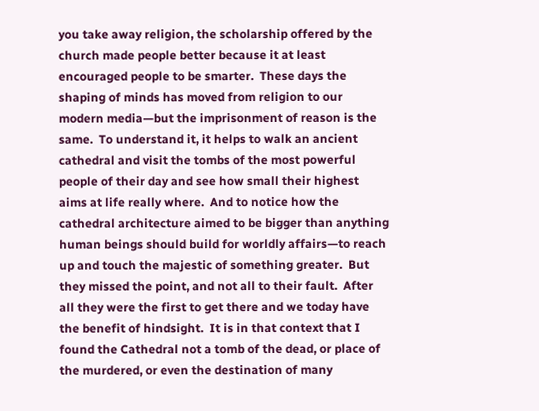you take away religion, the scholarship offered by the church made people better because it at least encouraged people to be smarter.  These days the shaping of minds has moved from religion to our modern media—but the imprisonment of reason is the same.  To understand it, it helps to walk an ancient cathedral and visit the tombs of the most powerful people of their day and see how small their highest aims at life really where.  And to notice how the cathedral architecture aimed to be bigger than anything human beings should build for worldly affairs—to reach up and touch the majestic of something greater.  But they missed the point, and not all to their fault.  After all they were the first to get there and we today have the benefit of hindsight.  It is in that context that I found the Cathedral not a tomb of the dead, or place of the murdered, or even the destination of many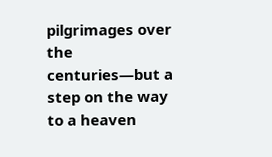pilgrimages over the centuries—but a step on the way to a heaven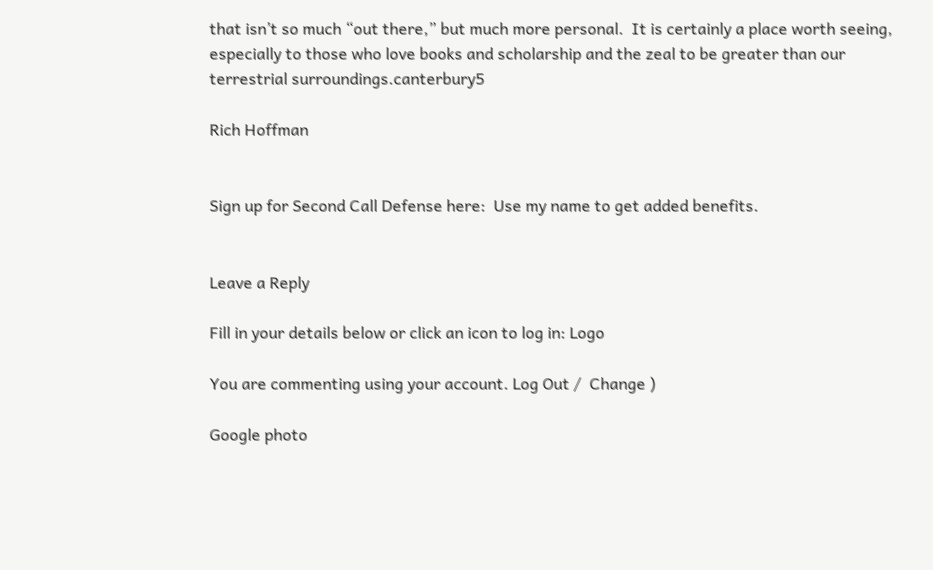that isn’t so much “out there,” but much more personal.  It is certainly a place worth seeing, especially to those who love books and scholarship and the zeal to be greater than our terrestrial surroundings.canterbury5

Rich Hoffman


Sign up for Second Call Defense here:  Use my name to get added benefits.


Leave a Reply

Fill in your details below or click an icon to log in: Logo

You are commenting using your account. Log Out /  Change )

Google photo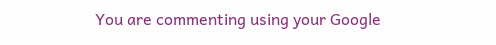You are commenting using your Google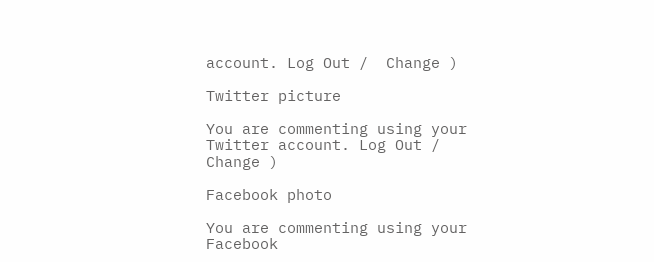account. Log Out /  Change )

Twitter picture

You are commenting using your Twitter account. Log Out /  Change )

Facebook photo

You are commenting using your Facebook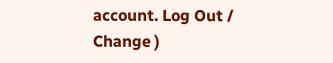account. Log Out /  Change )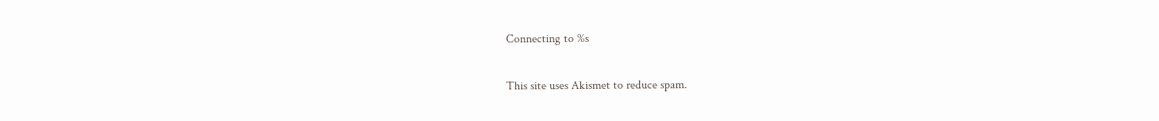Connecting to %s

This site uses Akismet to reduce spam.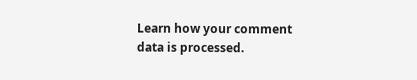Learn how your comment data is processed.